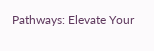Pathways: Elevate Your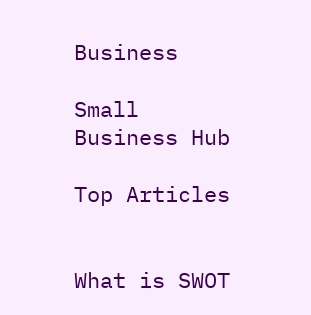Business

Small Business Hub

Top Articles


What is SWOT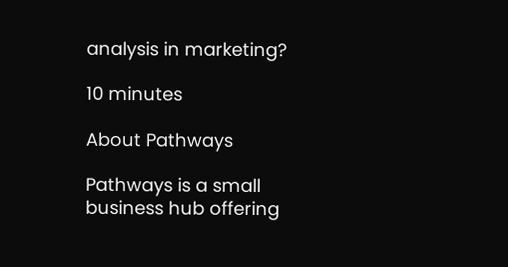analysis in marketing?

10 minutes

About Pathways

Pathways is a small business hub offering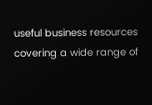useful business resources covering a wide range of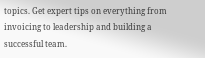topics. Get expert tips on everything from invoicing to leadership and building a successful team.